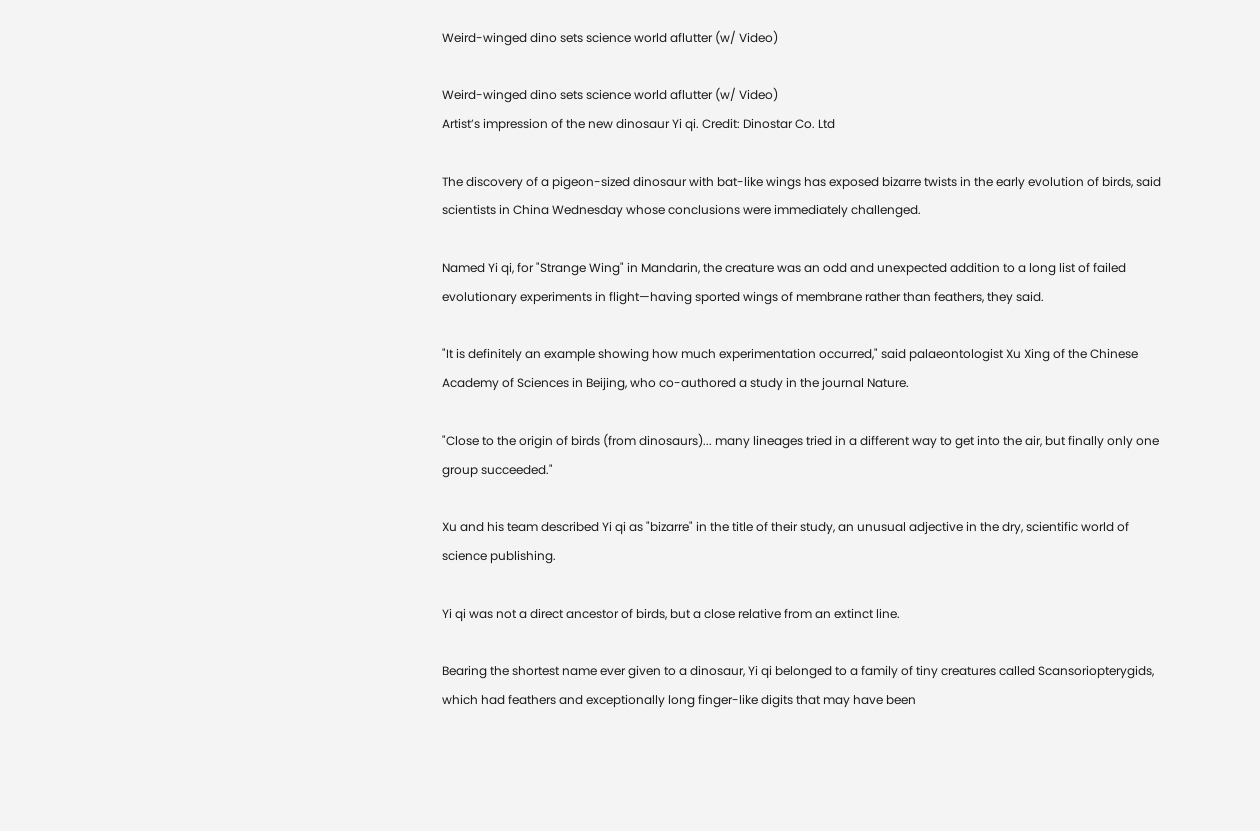Weird-winged dino sets science world aflutter (w/ Video)

Weird-winged dino sets science world aflutter (w/ Video)
Artist’s impression of the new dinosaur Yi qi. Credit: Dinostar Co. Ltd

The discovery of a pigeon-sized dinosaur with bat-like wings has exposed bizarre twists in the early evolution of birds, said scientists in China Wednesday whose conclusions were immediately challenged.

Named Yi qi, for "Strange Wing" in Mandarin, the creature was an odd and unexpected addition to a long list of failed evolutionary experiments in flight—having sported wings of membrane rather than feathers, they said.

"It is definitely an example showing how much experimentation occurred," said palaeontologist Xu Xing of the Chinese Academy of Sciences in Beijing, who co-authored a study in the journal Nature.

"Close to the origin of birds (from dinosaurs)... many lineages tried in a different way to get into the air, but finally only one group succeeded."

Xu and his team described Yi qi as "bizarre" in the title of their study, an unusual adjective in the dry, scientific world of science publishing.

Yi qi was not a direct ancestor of birds, but a close relative from an extinct line.

Bearing the shortest name ever given to a dinosaur, Yi qi belonged to a family of tiny creatures called Scansoriopterygids, which had feathers and exceptionally long finger-like digits that may have been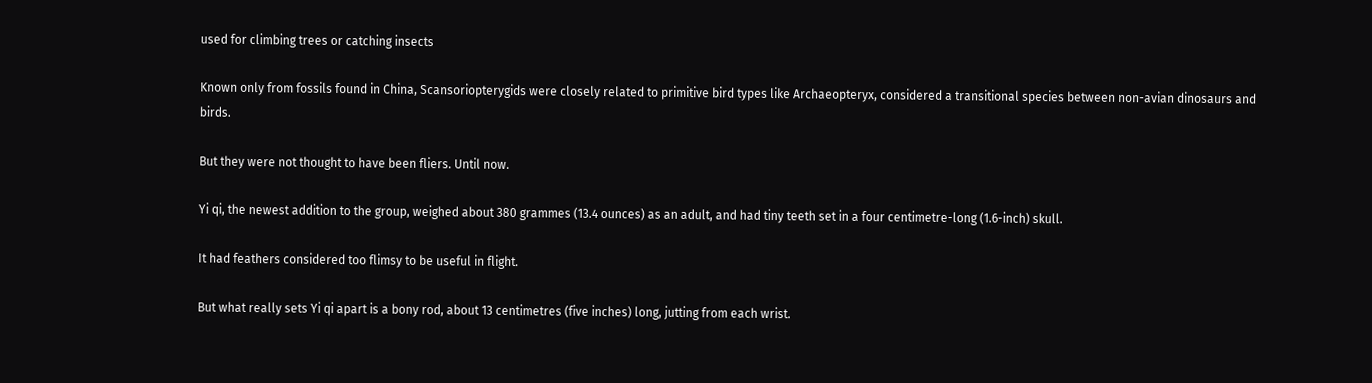used for climbing trees or catching insects

Known only from fossils found in China, Scansoriopterygids were closely related to primitive bird types like Archaeopteryx, considered a transitional species between non-avian dinosaurs and birds.

But they were not thought to have been fliers. Until now.

Yi qi, the newest addition to the group, weighed about 380 grammes (13.4 ounces) as an adult, and had tiny teeth set in a four centimetre-long (1.6-inch) skull.

It had feathers considered too flimsy to be useful in flight.

But what really sets Yi qi apart is a bony rod, about 13 centimetres (five inches) long, jutting from each wrist.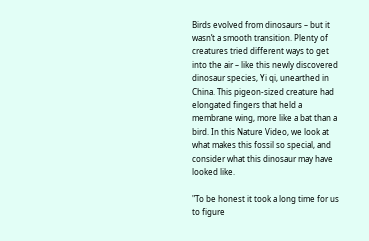Birds evolved from dinosaurs – but it wasn’t a smooth transition. Plenty of creatures tried different ways to get into the air – like this newly discovered dinosaur species, Yi qi, unearthed in China. This pigeon-sized creature had elongated fingers that held a membrane wing, more like a bat than a bird. In this Nature Video, we look at what makes this fossil so special, and consider what this dinosaur may have looked like.

"To be honest it took a long time for us to figure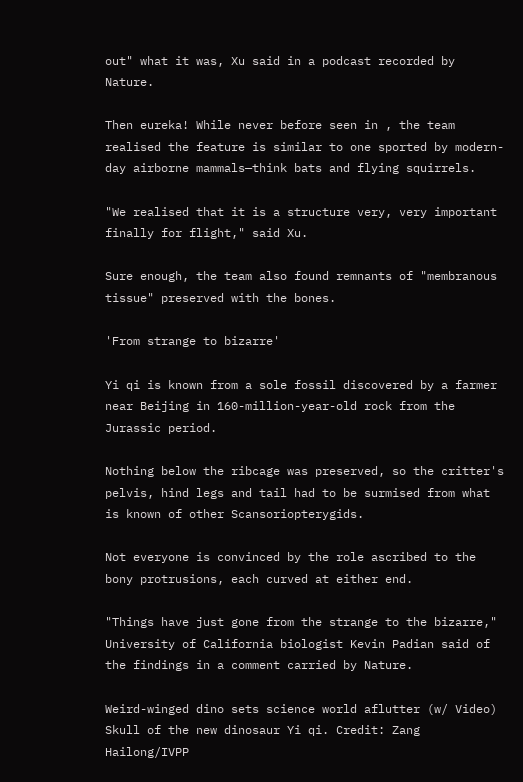out" what it was, Xu said in a podcast recorded by Nature.

Then eureka! While never before seen in , the team realised the feature is similar to one sported by modern-day airborne mammals—think bats and flying squirrels.

"We realised that it is a structure very, very important finally for flight," said Xu.

Sure enough, the team also found remnants of "membranous tissue" preserved with the bones.

'From strange to bizarre'

Yi qi is known from a sole fossil discovered by a farmer near Beijing in 160-million-year-old rock from the Jurassic period.

Nothing below the ribcage was preserved, so the critter's pelvis, hind legs and tail had to be surmised from what is known of other Scansoriopterygids.

Not everyone is convinced by the role ascribed to the bony protrusions, each curved at either end.

"Things have just gone from the strange to the bizarre," University of California biologist Kevin Padian said of the findings in a comment carried by Nature.

Weird-winged dino sets science world aflutter (w/ Video)
Skull of the new dinosaur Yi qi. Credit: Zang Hailong/IVPP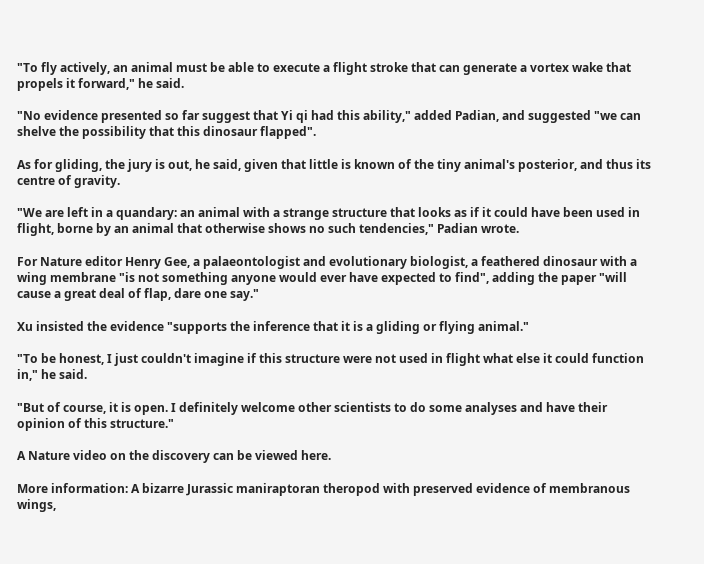"To fly actively, an animal must be able to execute a flight stroke that can generate a vortex wake that propels it forward," he said.

"No evidence presented so far suggest that Yi qi had this ability," added Padian, and suggested "we can shelve the possibility that this dinosaur flapped".

As for gliding, the jury is out, he said, given that little is known of the tiny animal's posterior, and thus its centre of gravity.

"We are left in a quandary: an animal with a strange structure that looks as if it could have been used in flight, borne by an animal that otherwise shows no such tendencies," Padian wrote.

For Nature editor Henry Gee, a palaeontologist and evolutionary biologist, a feathered dinosaur with a wing membrane "is not something anyone would ever have expected to find", adding the paper "will cause a great deal of flap, dare one say."

Xu insisted the evidence "supports the inference that it is a gliding or flying animal."

"To be honest, I just couldn't imagine if this structure were not used in flight what else it could function in," he said.

"But of course, it is open. I definitely welcome other scientists to do some analyses and have their opinion of this structure."

A Nature video on the discovery can be viewed here.

More information: A bizarre Jurassic maniraptoran theropod with preserved evidence of membranous wings,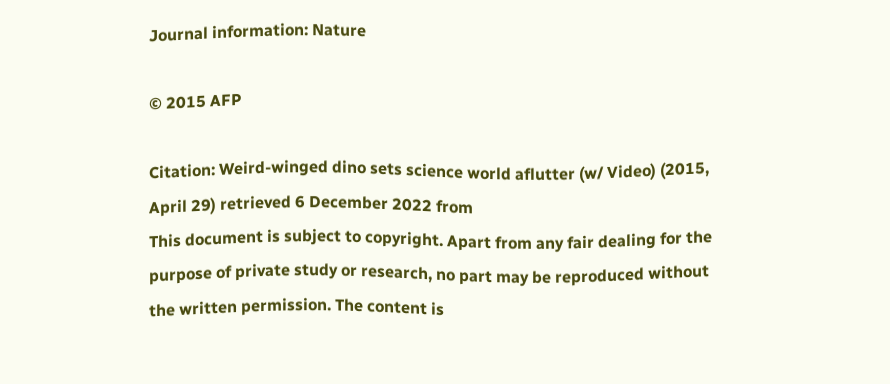Journal information: Nature

© 2015 AFP

Citation: Weird-winged dino sets science world aflutter (w/ Video) (2015, April 29) retrieved 6 December 2022 from
This document is subject to copyright. Apart from any fair dealing for the purpose of private study or research, no part may be reproduced without the written permission. The content is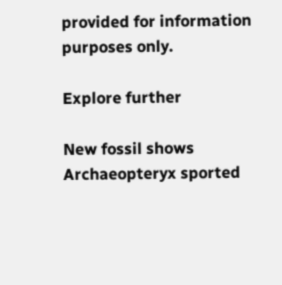provided for information purposes only.

Explore further

New fossil shows Archaeopteryx sported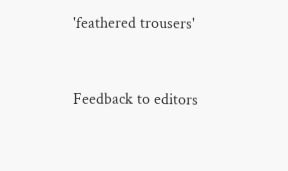'feathered trousers'


Feedback to editors